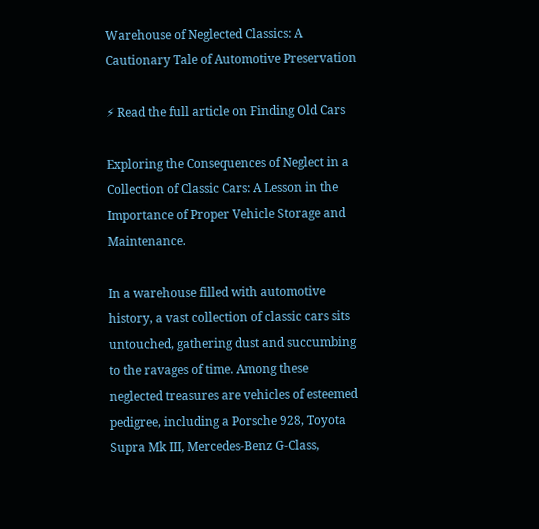Warehouse of Neglected Classics: A Cautionary Tale of Automotive Preservation

⚡ Read the full article on Finding Old Cars

Exploring the Consequences of Neglect in a Collection of Classic Cars: A Lesson in the Importance of Proper Vehicle Storage and Maintenance.

In a warehouse filled with automotive history, a vast collection of classic cars sits untouched, gathering dust and succumbing to the ravages of time. Among these neglected treasures are vehicles of esteemed pedigree, including a Porsche 928, Toyota Supra Mk III, Mercedes-Benz G-Class,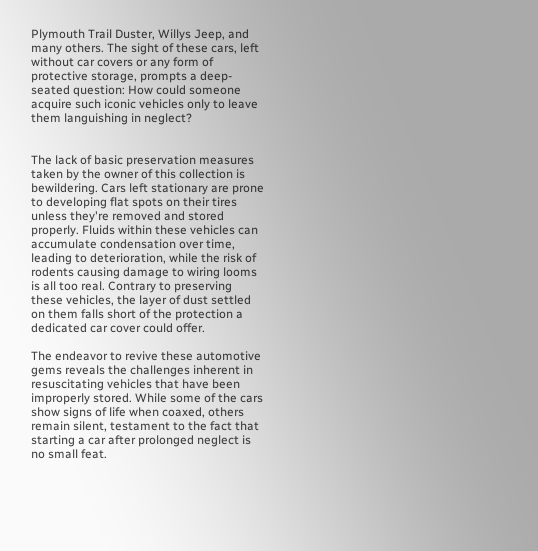Plymouth Trail Duster, Willys Jeep, and many others. The sight of these cars, left without car covers or any form of protective storage, prompts a deep-seated question: How could someone acquire such iconic vehicles only to leave them languishing in neglect?


The lack of basic preservation measures taken by the owner of this collection is bewildering. Cars left stationary are prone to developing flat spots on their tires unless they're removed and stored properly. Fluids within these vehicles can accumulate condensation over time, leading to deterioration, while the risk of rodents causing damage to wiring looms is all too real. Contrary to preserving these vehicles, the layer of dust settled on them falls short of the protection a dedicated car cover could offer.

The endeavor to revive these automotive gems reveals the challenges inherent in resuscitating vehicles that have been improperly stored. While some of the cars show signs of life when coaxed, others remain silent, testament to the fact that starting a car after prolonged neglect is no small feat.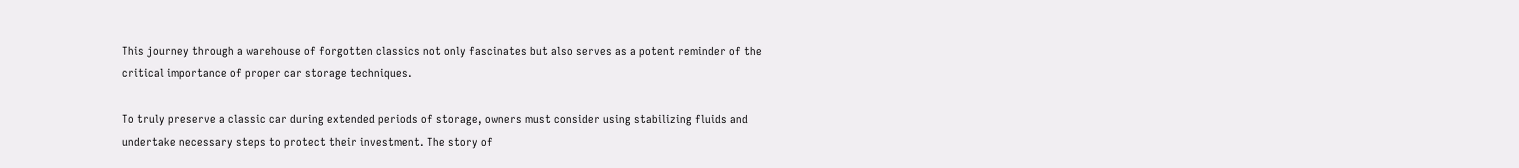This journey through a warehouse of forgotten classics not only fascinates but also serves as a potent reminder of the critical importance of proper car storage techniques.

To truly preserve a classic car during extended periods of storage, owners must consider using stabilizing fluids and undertake necessary steps to protect their investment. The story of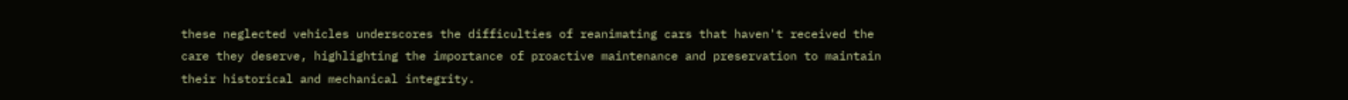these neglected vehicles underscores the difficulties of reanimating cars that haven't received the care they deserve, highlighting the importance of proactive maintenance and preservation to maintain their historical and mechanical integrity.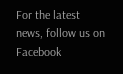For the latest news, follow us on Facebook